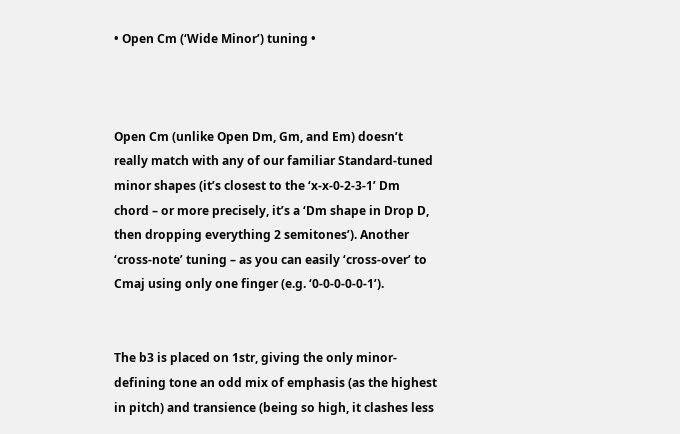• Open Cm (‘Wide Minor’) tuning •



Open Cm (unlike Open Dm, Gm, and Em) doesn’t really match with any of our familiar Standard-tuned minor shapes (it’s closest to the ‘x-x-0-2-3-1’ Dm chord – or more precisely, it’s a ‘Dm shape in Drop D, then dropping everything 2 semitones’). Another ‘cross-note’ tuning – as you can easily ‘cross-over’ to Cmaj using only one finger (e.g. ‘0-0-0-0-0-1’).


The b3 is placed on 1str, giving the only minor-defining tone an odd mix of emphasis (as the highest in pitch) and transience (being so high, it clashes less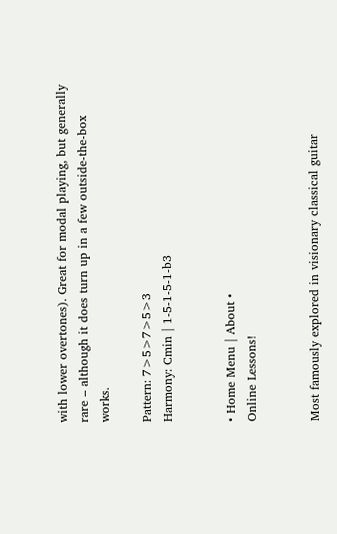with lower overtones). Great for modal playing, but generally rare – although it does turn up in a few outside-the-box works.

Pattern: 7>5>7>5>3
Harmony: Cmin | 1-5-1-5-1-b3


• Home Menu | About •
Online Lessons!


Most famously explored in visionary classical guitar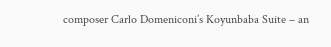composer Carlo Domeniconi’s Koyunbaba Suite – an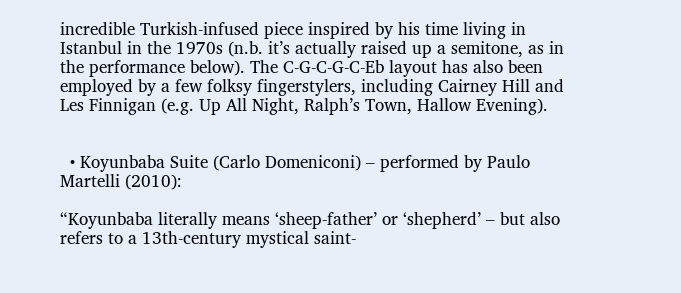incredible Turkish-infused piece inspired by his time living in Istanbul in the 1970s (n.b. it’s actually raised up a semitone, as in the performance below). The C-G-C-G-C-Eb layout has also been employed by a few folksy fingerstylers, including Cairney Hill and Les Finnigan (e.g. Up All Night, Ralph’s Town, Hallow Evening).


  • Koyunbaba Suite (Carlo Domeniconi) – performed by Paulo Martelli (2010):

“Koyunbaba literally means ‘sheep-father’ or ‘shepherd’ – but also refers to a 13th-century mystical saint-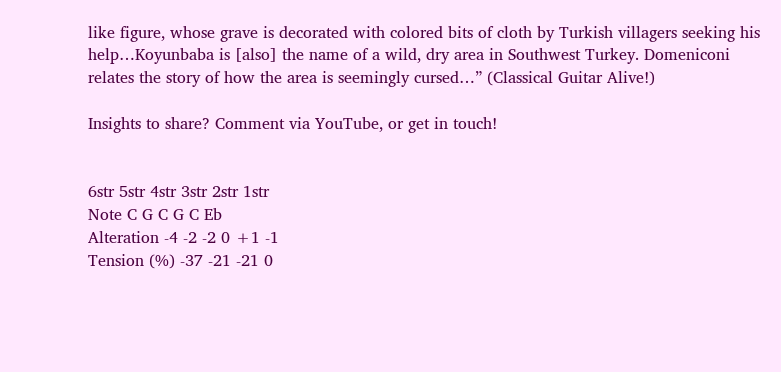like figure, whose grave is decorated with colored bits of cloth by Turkish villagers seeking his help…Koyunbaba is [also] the name of a wild, dry area in Southwest Turkey. Domeniconi relates the story of how the area is seemingly cursed…” (Classical Guitar Alive!)

Insights to share? Comment via YouTube, or get in touch!


6str 5str 4str 3str 2str 1str
Note C G C G C Eb
Alteration -4 -2 -2 0 +1 -1
Tension (%) -37 -21 -21 0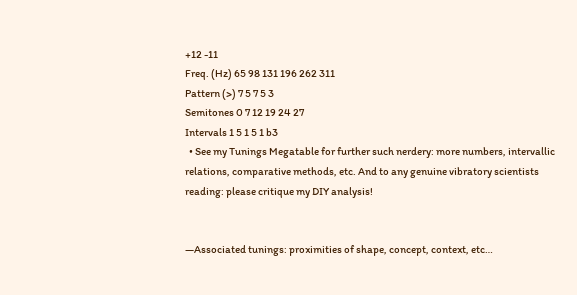+12 -11
Freq. (Hz) 65 98 131 196 262 311
Pattern (>) 7 5 7 5 3
Semitones 0 7 12 19 24 27
Intervals 1 5 1 5 1 b3
  • See my Tunings Megatable for further such nerdery: more numbers, intervallic relations, comparative methods, etc. And to any genuine vibratory scientists reading: please critique my DIY analysis!


—Associated tunings: proximities of shape, concept, context, etc…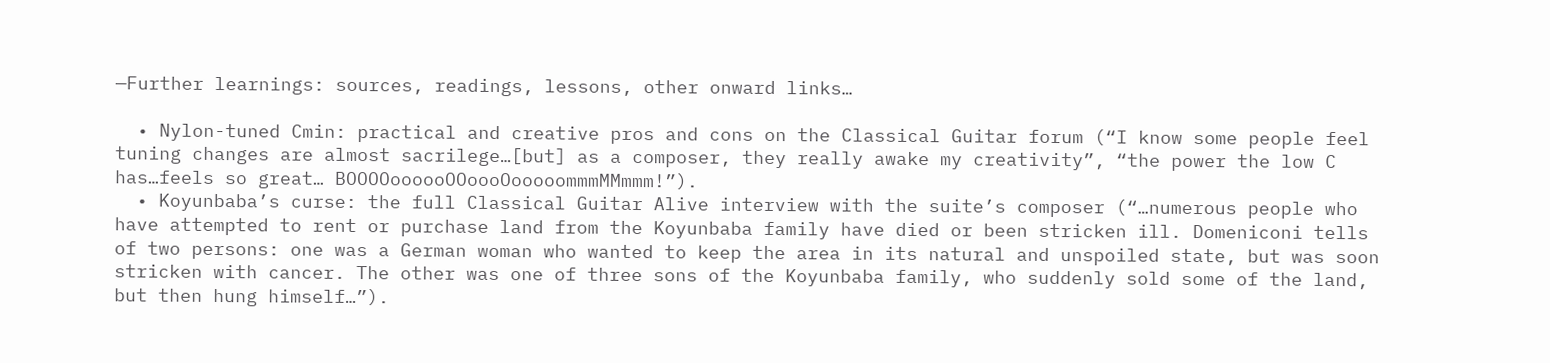—Further learnings: sources, readings, lessons, other onward links…

  • Nylon-tuned Cmin: practical and creative pros and cons on the Classical Guitar forum (“I know some people feel tuning changes are almost sacrilege…[but] as a composer, they really awake my creativity”, “the power the low C has…feels so great… BOOOOoooooOOoooOooooommmMMmmm!”).
  • Koyunbaba’s curse: the full Classical Guitar Alive interview with the suite’s composer (“…numerous people who have attempted to rent or purchase land from the Koyunbaba family have died or been stricken ill. Domeniconi tells of two persons: one was a German woman who wanted to keep the area in its natural and unspoiled state, but was soon stricken with cancer. The other was one of three sons of the Koyunbaba family, who suddenly sold some of the land, but then hung himself…”).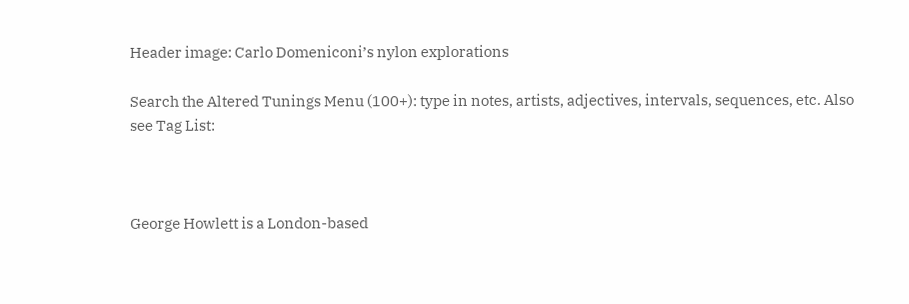Header image: Carlo Domeniconi’s nylon explorations

Search the Altered Tunings Menu (100+): type in notes, artists, adjectives, intervals, sequences, etc. Also see Tag List:



George Howlett is a London-based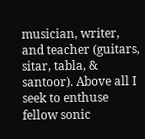musician, writer, and teacher (guitars, sitar, tabla, & santoor). Above all I seek to enthuse fellow sonic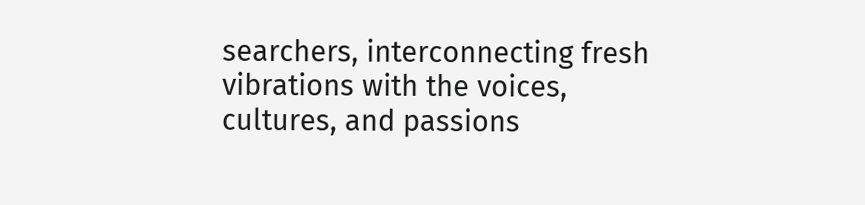searchers, interconnecting fresh vibrations with the voices, cultures, and passions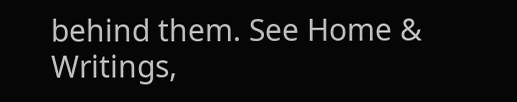behind them. See Home & Writings,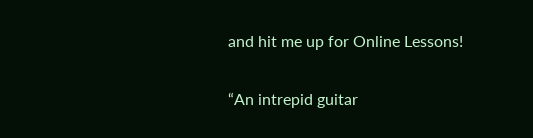and hit me up for Online Lessons!

“An intrepid guitar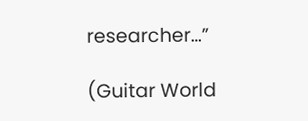researcher…”

(Guitar World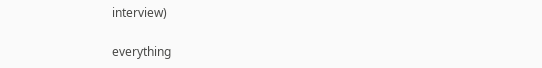interview)

everything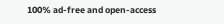100% ad-free and open-access